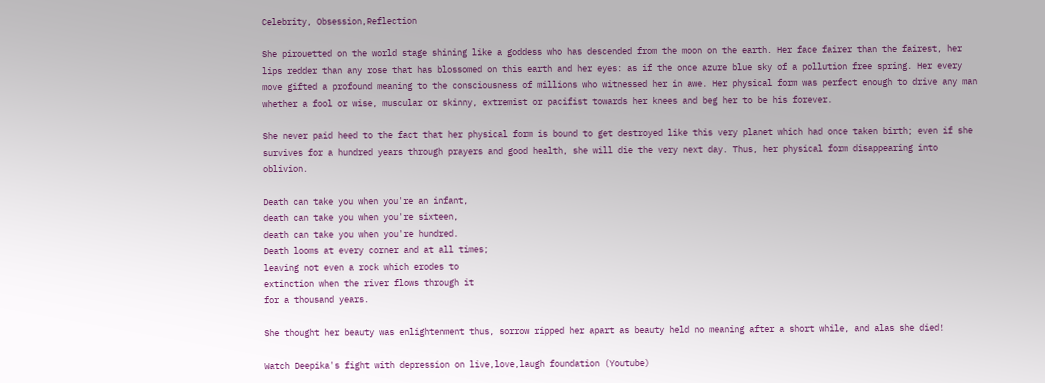Celebrity, Obsession,Reflection

She pirouetted on the world stage shining like a goddess who has descended from the moon on the earth. Her face fairer than the fairest, her lips redder than any rose that has blossomed on this earth and her eyes: as if the once azure blue sky of a pollution free spring. Her every move gifted a profound meaning to the consciousness of millions who witnessed her in awe. Her physical form was perfect enough to drive any man whether a fool or wise, muscular or skinny, extremist or pacifist towards her knees and beg her to be his forever.

She never paid heed to the fact that her physical form is bound to get destroyed like this very planet which had once taken birth; even if she survives for a hundred years through prayers and good health, she will die the very next day. Thus, her physical form disappearing into oblivion.

Death can take you when you're an infant,
death can take you when you're sixteen,
death can take you when you're hundred.
Death looms at every corner and at all times;
leaving not even a rock which erodes to
extinction when the river flows through it
for a thousand years.

She thought her beauty was enlightenment thus, sorrow ripped her apart as beauty held no meaning after a short while, and alas she died!

Watch Deepika's fight with depression on live,love,laugh foundation (Youtube)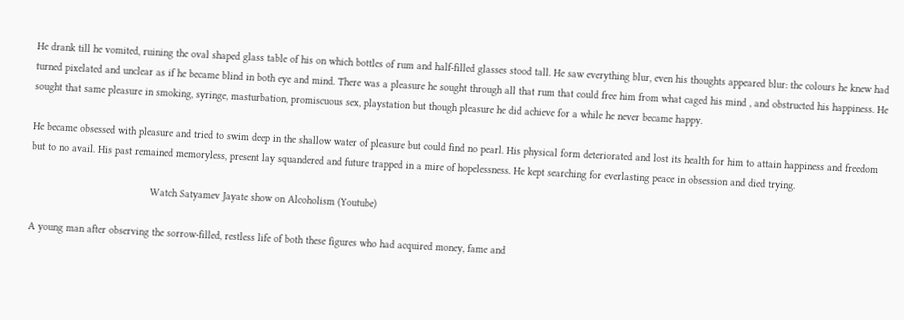He drank till he vomited, ruining the oval shaped glass table of his on which bottles of rum and half-filled glasses stood tall. He saw everything blur, even his thoughts appeared blur: the colours he knew had turned pixelated and unclear as if he became blind in both eye and mind. There was a pleasure he sought through all that rum that could free him from what caged his mind , and obstructed his happiness. He sought that same pleasure in smoking, syringe, masturbation, promiscuous sex, playstation but though pleasure he did achieve for a while he never became happy.

He became obsessed with pleasure and tried to swim deep in the shallow water of pleasure but could find no pearl. His physical form deteriorated and lost its health for him to attain happiness and freedom but to no avail. His past remained memoryless, present lay squandered and future trapped in a mire of hopelessness. He kept searching for everlasting peace in obsession and died trying.

                                        Watch Satyamev Jayate show on Alcoholism (Youtube)

A young man after observing the sorrow-filled, restless life of both these figures who had acquired money, fame and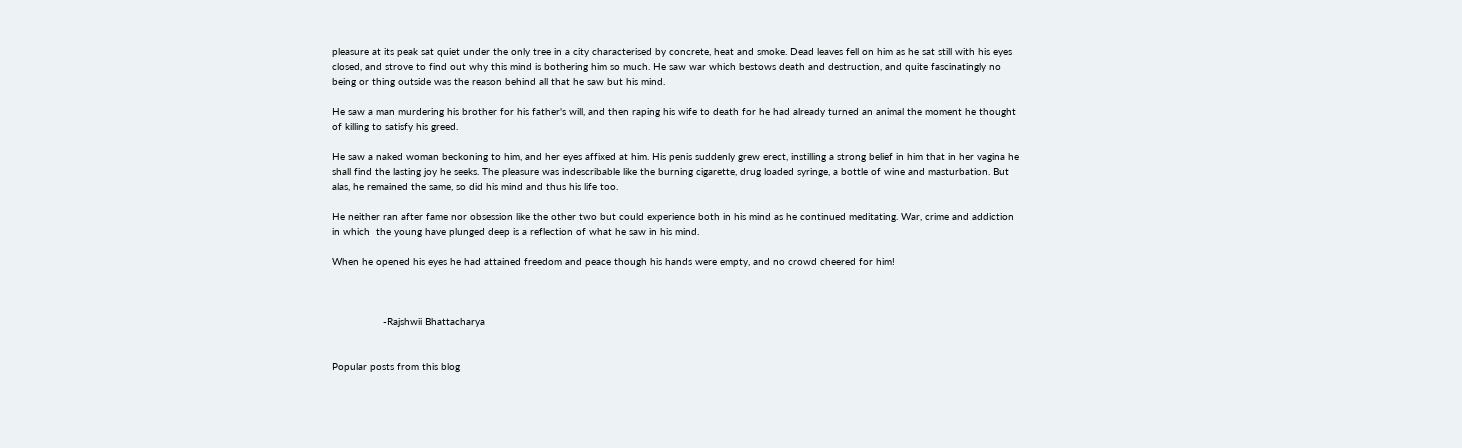pleasure at its peak sat quiet under the only tree in a city characterised by concrete, heat and smoke. Dead leaves fell on him as he sat still with his eyes closed, and strove to find out why this mind is bothering him so much. He saw war which bestows death and destruction, and quite fascinatingly no being or thing outside was the reason behind all that he saw but his mind.

He saw a man murdering his brother for his father's will, and then raping his wife to death for he had already turned an animal the moment he thought of killing to satisfy his greed.

He saw a naked woman beckoning to him, and her eyes affixed at him. His penis suddenly grew erect, instilling a strong belief in him that in her vagina he shall find the lasting joy he seeks. The pleasure was indescribable like the burning cigarette, drug loaded syringe, a bottle of wine and masturbation. But alas, he remained the same, so did his mind and thus his life too.

He neither ran after fame nor obsession like the other two but could experience both in his mind as he continued meditating. War, crime and addiction in which  the young have plunged deep is a reflection of what he saw in his mind.

When he opened his eyes he had attained freedom and peace though his hands were empty, and no crowd cheered for him!



                 -Rajshwii Bhattacharya


Popular posts from this blog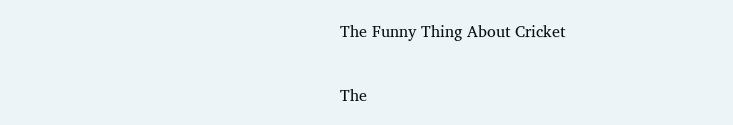The Funny Thing About Cricket

The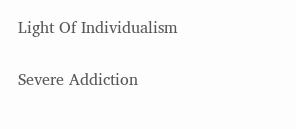Light Of Individualism

Severe Addiction